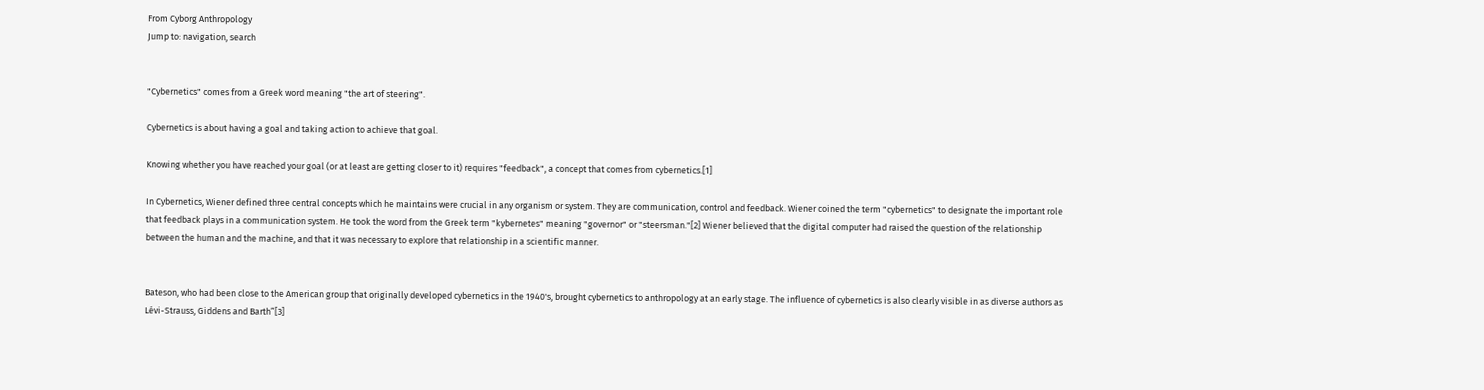From Cyborg Anthropology
Jump to: navigation, search


"Cybernetics" comes from a Greek word meaning "the art of steering".

Cybernetics is about having a goal and taking action to achieve that goal.

Knowing whether you have reached your goal (or at least are getting closer to it) requires "feedback", a concept that comes from cybernetics.[1]

In Cybernetics, Wiener defined three central concepts which he maintains were crucial in any organism or system. They are communication, control and feedback. Wiener coined the term "cybernetics" to designate the important role that feedback plays in a communication system. He took the word from the Greek term "kybernetes" meaning "governor" or "steersman."[2] Wiener believed that the digital computer had raised the question of the relationship between the human and the machine, and that it was necessary to explore that relationship in a scientific manner.


Bateson, who had been close to the American group that originally developed cybernetics in the 1940's, brought cybernetics to anthropology at an early stage. The influence of cybernetics is also clearly visible in as diverse authors as Lévi-Strauss, Giddens and Barth”[3]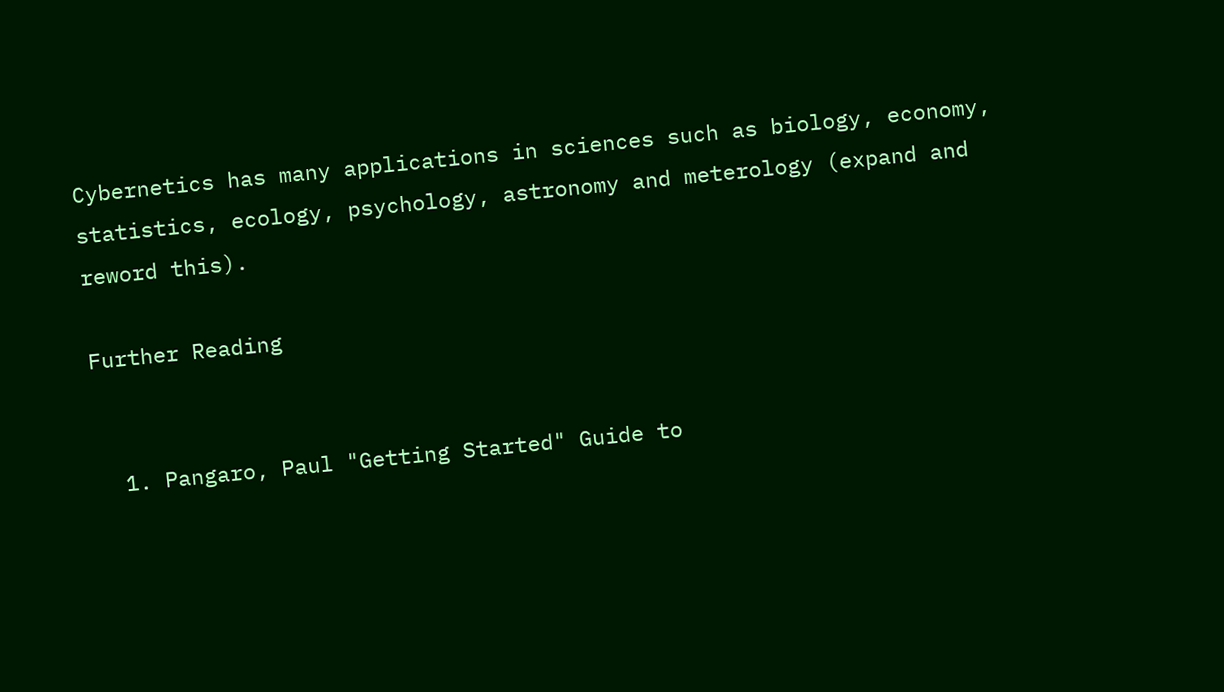Cybernetics has many applications in sciences such as biology, economy, statistics, ecology, psychology, astronomy and meterology (expand and reword this).

Further Reading


  1. Pangaro, Paul "Getting Started" Guide to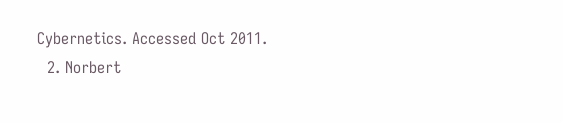Cybernetics. Accessed Oct 2011.
  2. Norbert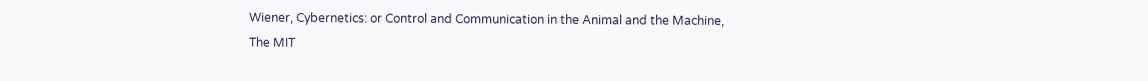Wiener, Cybernetics: or Control and Communication in the Animal and the Machine, The MIT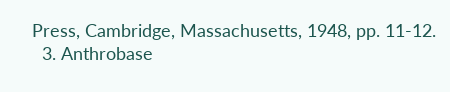Press, Cambridge, Massachusetts, 1948, pp. 11-12.
  3. Anthrobase